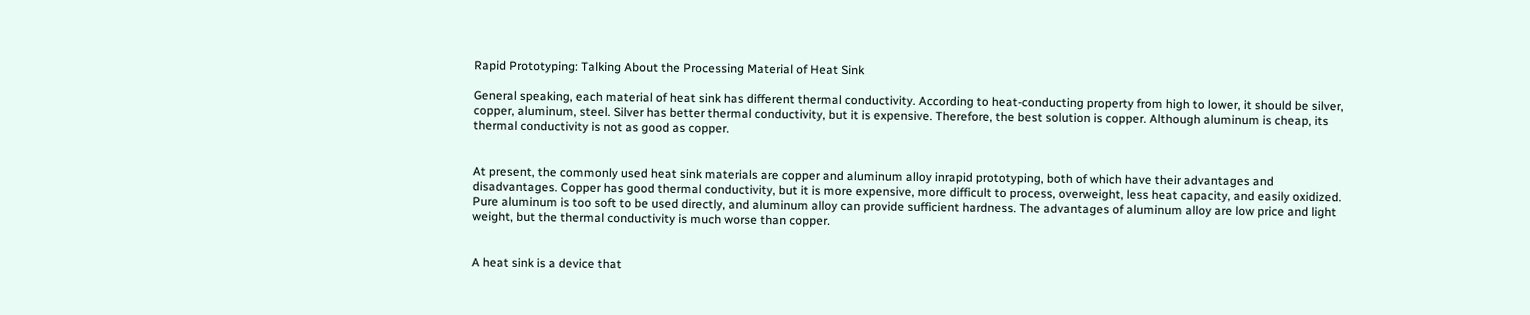Rapid Prototyping: Talking About the Processing Material of Heat Sink

General speaking, each material of heat sink has different thermal conductivity. According to heat-conducting property from high to lower, it should be silver, copper, aluminum, steel. Silver has better thermal conductivity, but it is expensive. Therefore, the best solution is copper. Although aluminum is cheap, its thermal conductivity is not as good as copper.


At present, the commonly used heat sink materials are copper and aluminum alloy inrapid prototyping, both of which have their advantages and disadvantages. Copper has good thermal conductivity, but it is more expensive, more difficult to process, overweight, less heat capacity, and easily oxidized. Pure aluminum is too soft to be used directly, and aluminum alloy can provide sufficient hardness. The advantages of aluminum alloy are low price and light weight, but the thermal conductivity is much worse than copper.


A heat sink is a device that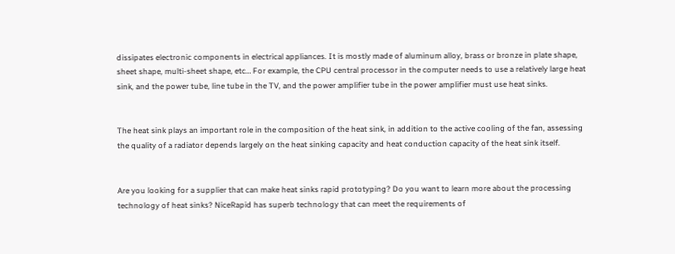dissipates electronic components in electrical appliances. It is mostly made of aluminum alloy, brass or bronze in plate shape, sheet shape, multi-sheet shape, etc… For example, the CPU central processor in the computer needs to use a relatively large heat sink, and the power tube, line tube in the TV, and the power amplifier tube in the power amplifier must use heat sinks.


The heat sink plays an important role in the composition of the heat sink, in addition to the active cooling of the fan, assessing the quality of a radiator depends largely on the heat sinking capacity and heat conduction capacity of the heat sink itself.


Are you looking for a supplier that can make heat sinks rapid prototyping? Do you want to learn more about the processing technology of heat sinks? NiceRapid has superb technology that can meet the requirements of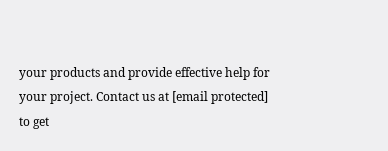your products and provide effective help for your project. Contact us at [email protected] to get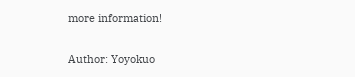more information!

Author: Yoyokuo